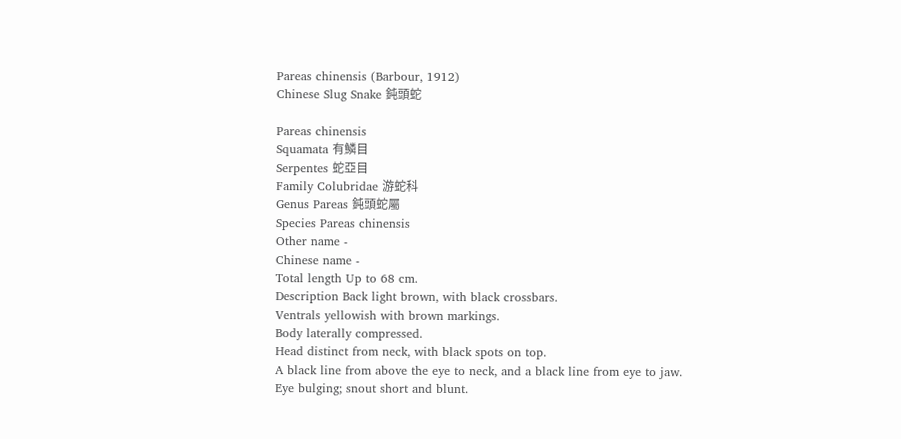Pareas chinensis (Barbour, 1912)
Chinese Slug Snake 鈍頭蛇

Pareas chinensis
Squamata 有鱗目
Serpentes 蛇亞目
Family Colubridae 游蛇科
Genus Pareas 鈍頭蛇屬
Species Pareas chinensis
Other name -
Chinese name -
Total length Up to 68 cm.
Description Back light brown, with black crossbars.
Ventrals yellowish with brown markings.
Body laterally compressed.
Head distinct from neck, with black spots on top.
A black line from above the eye to neck, and a black line from eye to jaw.
Eye bulging; snout short and blunt.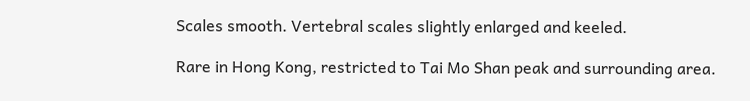Scales smooth. Vertebral scales slightly enlarged and keeled.

Rare in Hong Kong, restricted to Tai Mo Shan peak and surrounding area.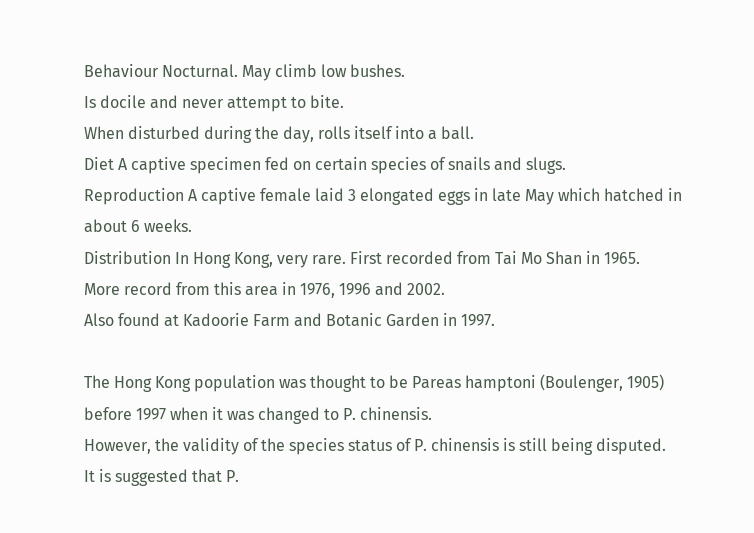Behaviour Nocturnal. May climb low bushes.
Is docile and never attempt to bite.
When disturbed during the day, rolls itself into a ball.
Diet A captive specimen fed on certain species of snails and slugs.
Reproduction A captive female laid 3 elongated eggs in late May which hatched in about 6 weeks.
Distribution In Hong Kong, very rare. First recorded from Tai Mo Shan in 1965.
More record from this area in 1976, 1996 and 2002.
Also found at Kadoorie Farm and Botanic Garden in 1997.

The Hong Kong population was thought to be Pareas hamptoni (Boulenger, 1905) before 1997 when it was changed to P. chinensis.
However, the validity of the species status of P. chinensis is still being disputed.
It is suggested that P.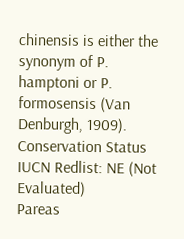chinensis is either the synonym of P. hamptoni or P. formosensis (Van Denburgh, 1909).
Conservation Status IUCN Redlist: NE (Not Evaluated)
Pareas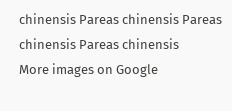chinensis Pareas chinensis Pareas chinensis Pareas chinensis
More images on Google